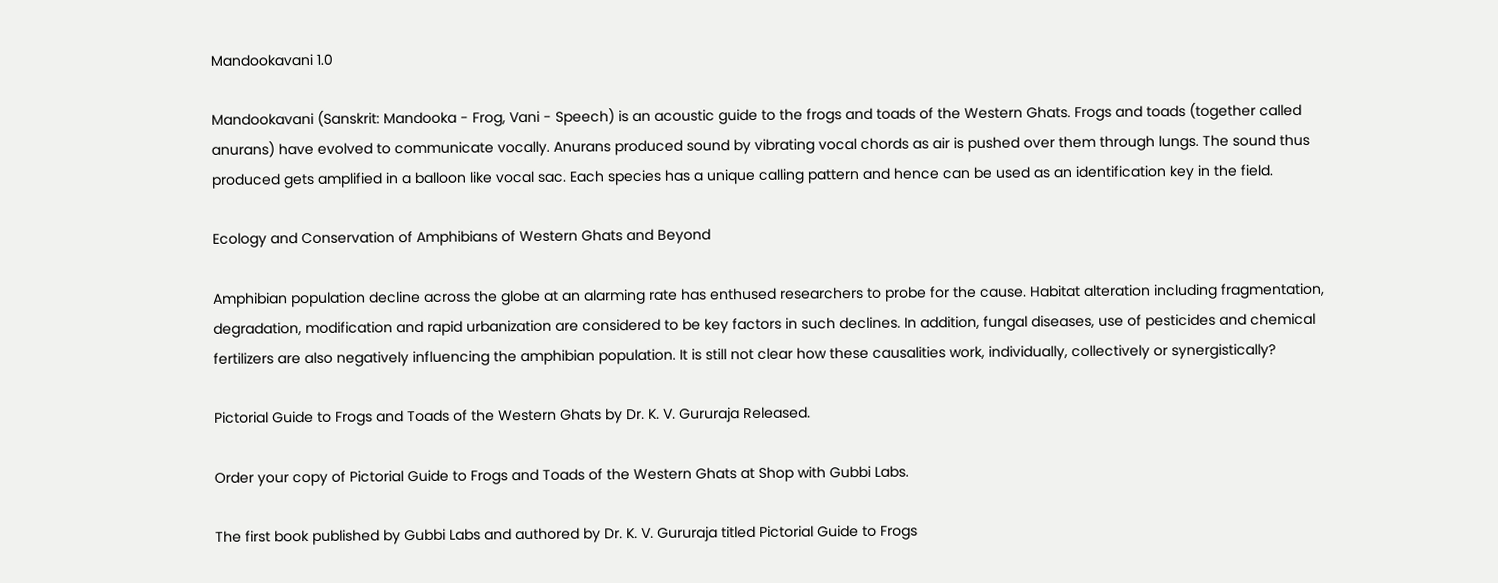Mandookavani 1.0

Mandookavani (Sanskrit: Mandooka - Frog, Vani - Speech) is an acoustic guide to the frogs and toads of the Western Ghats. Frogs and toads (together called anurans) have evolved to communicate vocally. Anurans produced sound by vibrating vocal chords as air is pushed over them through lungs. The sound thus produced gets amplified in a balloon like vocal sac. Each species has a unique calling pattern and hence can be used as an identification key in the field.

Ecology and Conservation of Amphibians of Western Ghats and Beyond

Amphibian population decline across the globe at an alarming rate has enthused researchers to probe for the cause. Habitat alteration including fragmentation, degradation, modification and rapid urbanization are considered to be key factors in such declines. In addition, fungal diseases, use of pesticides and chemical fertilizers are also negatively influencing the amphibian population. It is still not clear how these causalities work, individually, collectively or synergistically?

Pictorial Guide to Frogs and Toads of the Western Ghats by Dr. K. V. Gururaja Released.

Order your copy of Pictorial Guide to Frogs and Toads of the Western Ghats at Shop with Gubbi Labs.

The first book published by Gubbi Labs and authored by Dr. K. V. Gururaja titled Pictorial Guide to Frogs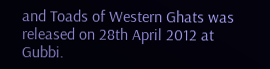and Toads of Western Ghats was released on 28th April 2012 at Gubbi.